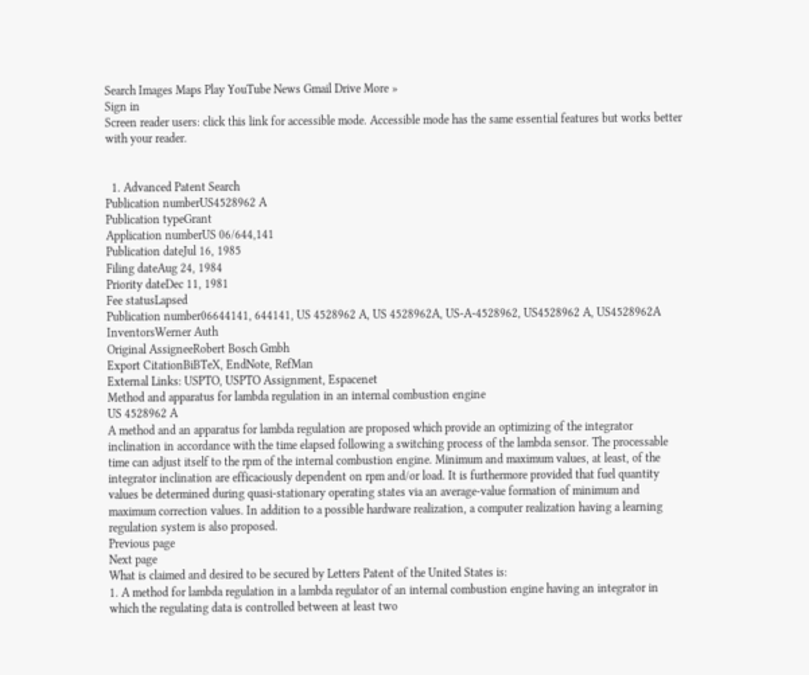Search Images Maps Play YouTube News Gmail Drive More »
Sign in
Screen reader users: click this link for accessible mode. Accessible mode has the same essential features but works better with your reader.


  1. Advanced Patent Search
Publication numberUS4528962 A
Publication typeGrant
Application numberUS 06/644,141
Publication dateJul 16, 1985
Filing dateAug 24, 1984
Priority dateDec 11, 1981
Fee statusLapsed
Publication number06644141, 644141, US 4528962 A, US 4528962A, US-A-4528962, US4528962 A, US4528962A
InventorsWerner Auth
Original AssigneeRobert Bosch Gmbh
Export CitationBiBTeX, EndNote, RefMan
External Links: USPTO, USPTO Assignment, Espacenet
Method and apparatus for lambda regulation in an internal combustion engine
US 4528962 A
A method and an apparatus for lambda regulation are proposed which provide an optimizing of the integrator inclination in accordance with the time elapsed following a switching process of the lambda sensor. The processable time can adjust itself to the rpm of the internal combustion engine. Minimum and maximum values, at least, of the integrator inclination are efficaciously dependent on rpm and/or load. It is furthermore provided that fuel quantity values be determined during quasi-stationary operating states via an average-value formation of minimum and maximum correction values. In addition to a possible hardware realization, a computer realization having a learning regulation system is also proposed.
Previous page
Next page
What is claimed and desired to be secured by Letters Patent of the United States is:
1. A method for lambda regulation in a lambda regulator of an internal combustion engine having an integrator in which the regulating data is controlled between at least two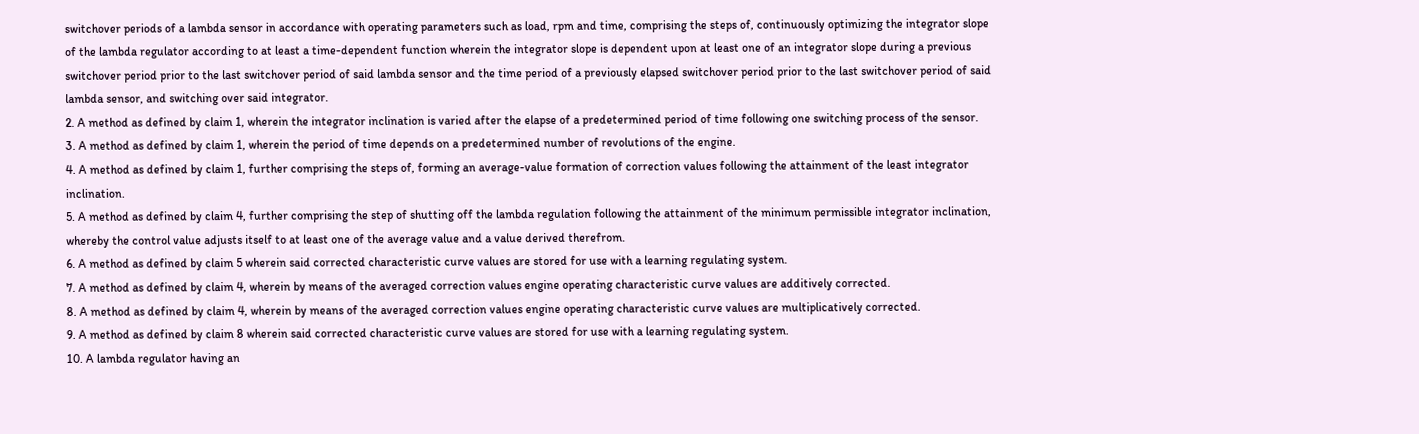switchover periods of a lambda sensor in accordance with operating parameters such as load, rpm and time, comprising the steps of, continuously optimizing the integrator slope of the lambda regulator according to at least a time-dependent function wherein the integrator slope is dependent upon at least one of an integrator slope during a previous switchover period prior to the last switchover period of said lambda sensor and the time period of a previously elapsed switchover period prior to the last switchover period of said lambda sensor, and switching over said integrator.
2. A method as defined by claim 1, wherein the integrator inclination is varied after the elapse of a predetermined period of time following one switching process of the sensor.
3. A method as defined by claim 1, wherein the period of time depends on a predetermined number of revolutions of the engine.
4. A method as defined by claim 1, further comprising the steps of, forming an average-value formation of correction values following the attainment of the least integrator inclination.
5. A method as defined by claim 4, further comprising the step of shutting off the lambda regulation following the attainment of the minimum permissible integrator inclination, whereby the control value adjusts itself to at least one of the average value and a value derived therefrom.
6. A method as defined by claim 5 wherein said corrected characteristic curve values are stored for use with a learning regulating system.
7. A method as defined by claim 4, wherein by means of the averaged correction values engine operating characteristic curve values are additively corrected.
8. A method as defined by claim 4, wherein by means of the averaged correction values engine operating characteristic curve values are multiplicatively corrected.
9. A method as defined by claim 8 wherein said corrected characteristic curve values are stored for use with a learning regulating system.
10. A lambda regulator having an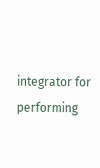integrator for performing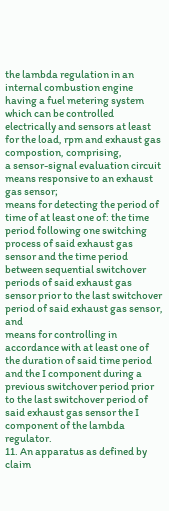the lambda regulation in an internal combustion engine having a fuel metering system which can be controlled electrically and sensors at least for the load, rpm and exhaust gas compostion, comprising,
a sensor-signal evaluation circuit means responsive to an exhaust gas sensor;
means for detecting the period of time of at least one of: the time period following one switching process of said exhaust gas sensor and the time period between sequential switchover periods of said exhaust gas sensor prior to the last switchover period of said exhaust gas sensor, and
means for controlling in accordance with at least one of the duration of said time period and the I component during a previous switchover period prior to the last switchover period of said exhaust gas sensor the I component of the lambda regulator.
11. An apparatus as defined by claim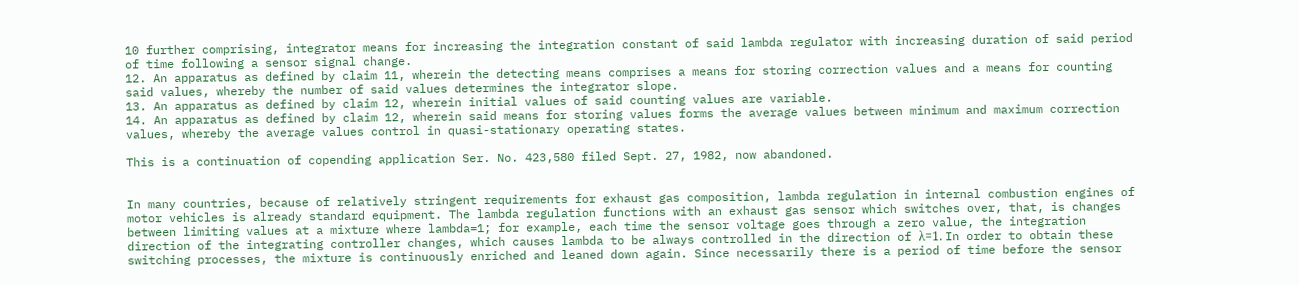10 further comprising, integrator means for increasing the integration constant of said lambda regulator with increasing duration of said period of time following a sensor signal change.
12. An apparatus as defined by claim 11, wherein the detecting means comprises a means for storing correction values and a means for counting said values, whereby the number of said values determines the integrator slope.
13. An apparatus as defined by claim 12, wherein initial values of said counting values are variable.
14. An apparatus as defined by claim 12, wherein said means for storing values forms the average values between minimum and maximum correction values, whereby the average values control in quasi-stationary operating states.

This is a continuation of copending application Ser. No. 423,580 filed Sept. 27, 1982, now abandoned.


In many countries, because of relatively stringent requirements for exhaust gas composition, lambda regulation in internal combustion engines of motor vehicles is already standard equipment. The lambda regulation functions with an exhaust gas sensor which switches over, that, is changes between limiting values at a mixture where lambda=1; for example, each time the sensor voltage goes through a zero value, the integration direction of the integrating controller changes, which causes lambda to be always controlled in the direction of λ=1. In order to obtain these switching processes, the mixture is continuously enriched and leaned down again. Since necessarily there is a period of time before the sensor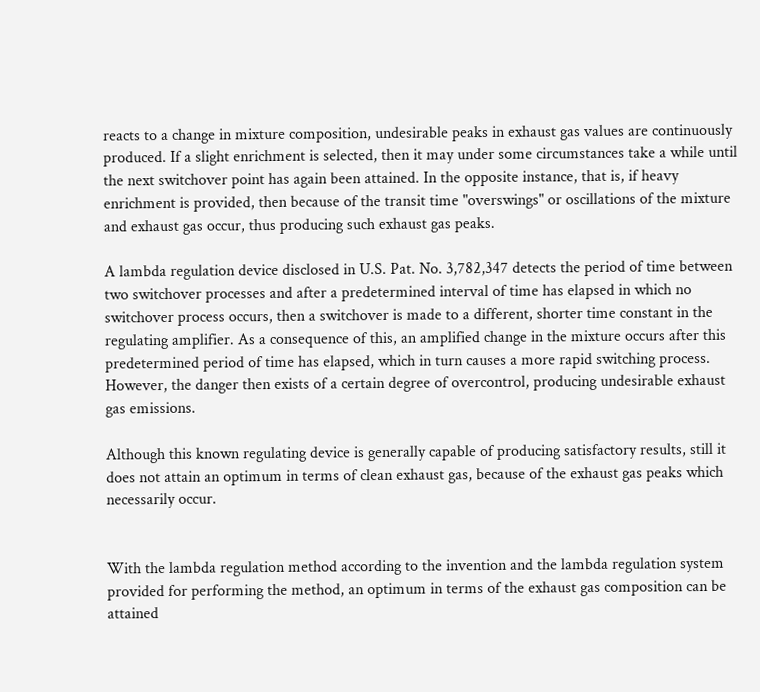reacts to a change in mixture composition, undesirable peaks in exhaust gas values are continuously produced. If a slight enrichment is selected, then it may under some circumstances take a while until the next switchover point has again been attained. In the opposite instance, that is, if heavy enrichment is provided, then because of the transit time "overswings" or oscillations of the mixture and exhaust gas occur, thus producing such exhaust gas peaks.

A lambda regulation device disclosed in U.S. Pat. No. 3,782,347 detects the period of time between two switchover processes and after a predetermined interval of time has elapsed in which no switchover process occurs, then a switchover is made to a different, shorter time constant in the regulating amplifier. As a consequence of this, an amplified change in the mixture occurs after this predetermined period of time has elapsed, which in turn causes a more rapid switching process. However, the danger then exists of a certain degree of overcontrol, producing undesirable exhaust gas emissions.

Although this known regulating device is generally capable of producing satisfactory results, still it does not attain an optimum in terms of clean exhaust gas, because of the exhaust gas peaks which necessarily occur.


With the lambda regulation method according to the invention and the lambda regulation system provided for performing the method, an optimum in terms of the exhaust gas composition can be attained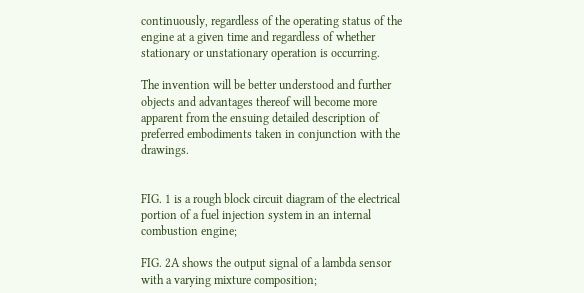continuously, regardless of the operating status of the engine at a given time and regardless of whether stationary or unstationary operation is occurring.

The invention will be better understood and further objects and advantages thereof will become more apparent from the ensuing detailed description of preferred embodiments taken in conjunction with the drawings.


FIG. 1 is a rough block circuit diagram of the electrical portion of a fuel injection system in an internal combustion engine;

FIG. 2A shows the output signal of a lambda sensor with a varying mixture composition;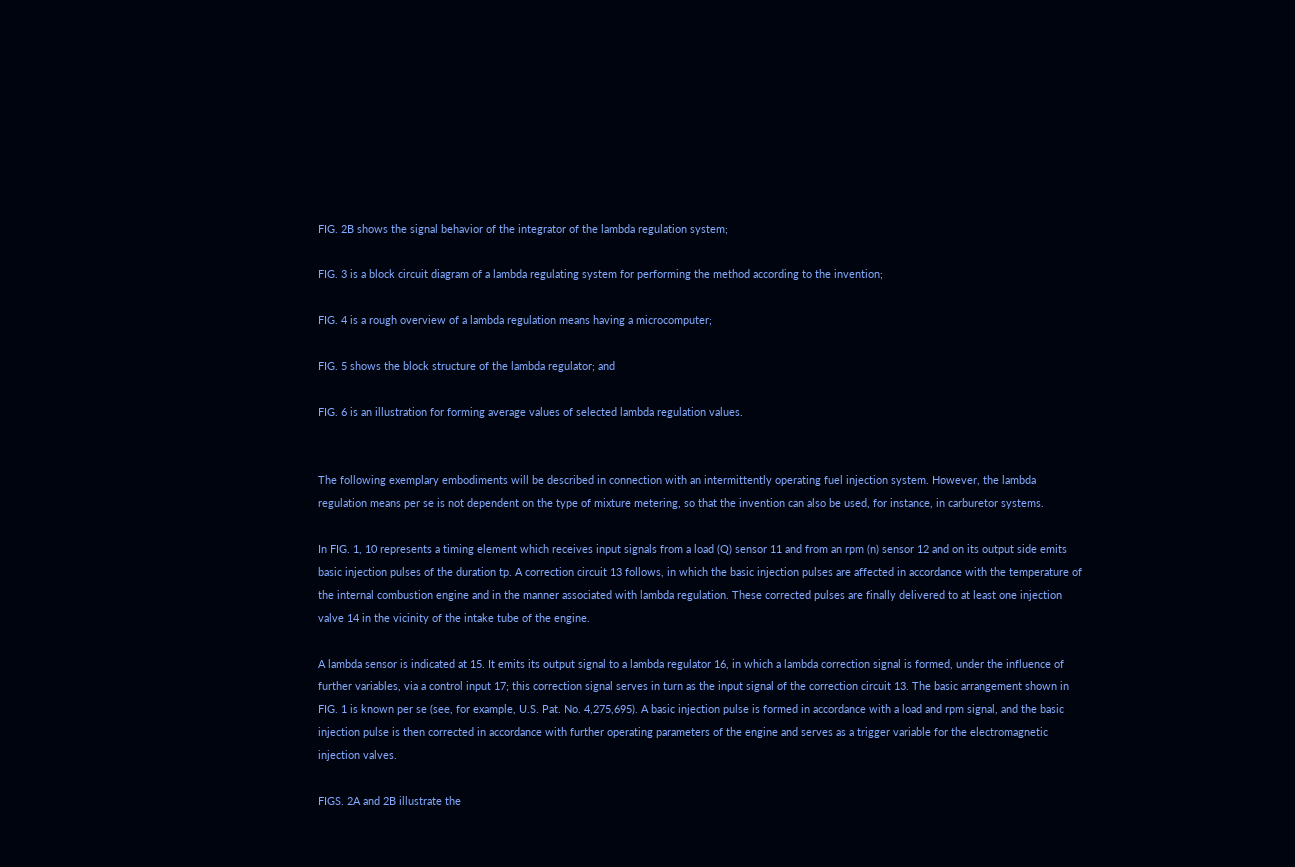FIG. 2B shows the signal behavior of the integrator of the lambda regulation system;

FIG. 3 is a block circuit diagram of a lambda regulating system for performing the method according to the invention;

FIG. 4 is a rough overview of a lambda regulation means having a microcomputer;

FIG. 5 shows the block structure of the lambda regulator; and

FIG. 6 is an illustration for forming average values of selected lambda regulation values.


The following exemplary embodiments will be described in connection with an intermittently operating fuel injection system. However, the lambda regulation means per se is not dependent on the type of mixture metering, so that the invention can also be used, for instance, in carburetor systems.

In FIG. 1, 10 represents a timing element which receives input signals from a load (Q) sensor 11 and from an rpm (n) sensor 12 and on its output side emits basic injection pulses of the duration tp. A correction circuit 13 follows, in which the basic injection pulses are affected in accordance with the temperature of the internal combustion engine and in the manner associated with lambda regulation. These corrected pulses are finally delivered to at least one injection valve 14 in the vicinity of the intake tube of the engine.

A lambda sensor is indicated at 15. It emits its output signal to a lambda regulator 16, in which a lambda correction signal is formed, under the influence of further variables, via a control input 17; this correction signal serves in turn as the input signal of the correction circuit 13. The basic arrangement shown in FIG. 1 is known per se (see, for example, U.S. Pat. No. 4,275,695). A basic injection pulse is formed in accordance with a load and rpm signal, and the basic injection pulse is then corrected in accordance with further operating parameters of the engine and serves as a trigger variable for the electromagnetic injection valves.

FIGS. 2A and 2B illustrate the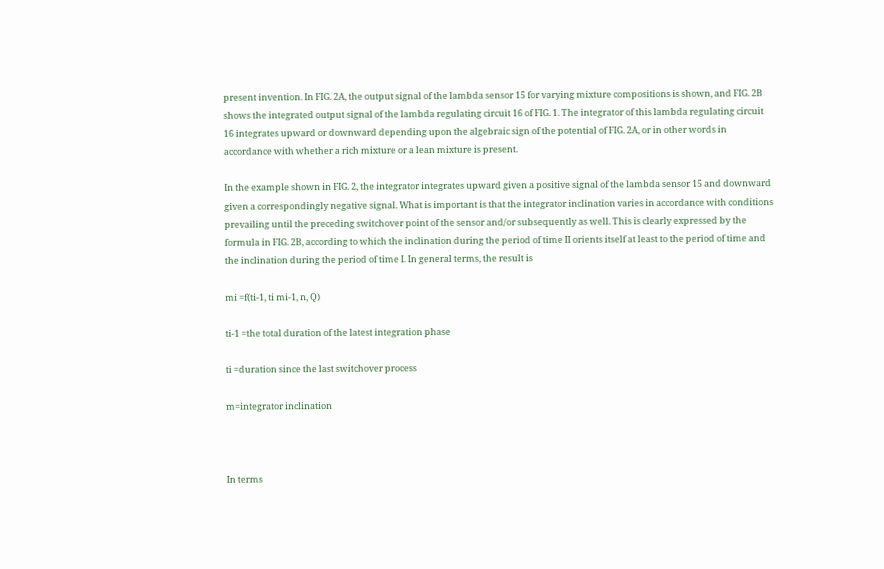present invention. In FIG. 2A, the output signal of the lambda sensor 15 for varying mixture compositions is shown, and FIG. 2B shows the integrated output signal of the lambda regulating circuit 16 of FIG. 1. The integrator of this lambda regulating circuit 16 integrates upward or downward depending upon the algebraic sign of the potential of FIG. 2A, or in other words in accordance with whether a rich mixture or a lean mixture is present.

In the example shown in FIG. 2, the integrator integrates upward given a positive signal of the lambda sensor 15 and downward given a correspondingly negative signal. What is important is that the integrator inclination varies in accordance with conditions prevailing until the preceding switchover point of the sensor and/or subsequently as well. This is clearly expressed by the formula in FIG. 2B, according to which the inclination during the period of time II orients itself at least to the period of time and the inclination during the period of time I. In general terms, the result is

mi =f(ti-1, ti mi-1, n, Q)

ti-1 =the total duration of the latest integration phase

ti =duration since the last switchover process

m=integrator inclination



In terms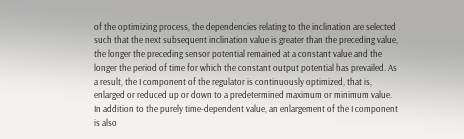of the optimizing process, the dependencies relating to the inclination are selected such that the next subsequent inclination value is greater than the preceding value, the longer the preceding sensor potential remained at a constant value and the longer the period of time for which the constant output potential has prevailed. As a result, the I component of the regulator is continuously optimized, that is, enlarged or reduced up or down to a predetermined maximum or minimum value. In addition to the purely time-dependent value, an enlargement of the I component is also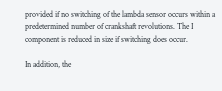provided if no switching of the lambda sensor occurs within a predetermined number of crankshaft revolutions. The I component is reduced in size if switching does occur.

In addition, the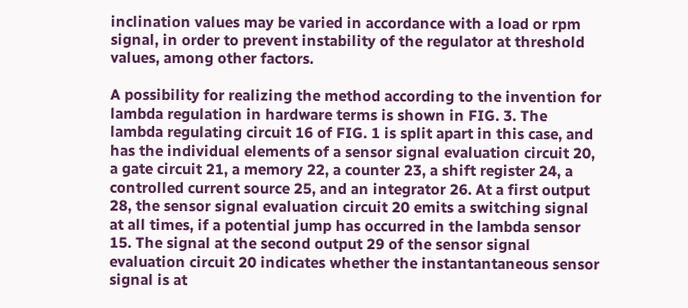inclination values may be varied in accordance with a load or rpm signal, in order to prevent instability of the regulator at threshold values, among other factors.

A possibility for realizing the method according to the invention for lambda regulation in hardware terms is shown in FIG. 3. The lambda regulating circuit 16 of FIG. 1 is split apart in this case, and has the individual elements of a sensor signal evaluation circuit 20, a gate circuit 21, a memory 22, a counter 23, a shift register 24, a controlled current source 25, and an integrator 26. At a first output 28, the sensor signal evaluation circuit 20 emits a switching signal at all times, if a potential jump has occurred in the lambda sensor 15. The signal at the second output 29 of the sensor signal evaluation circuit 20 indicates whether the instantantaneous sensor signal is at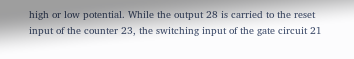high or low potential. While the output 28 is carried to the reset input of the counter 23, the switching input of the gate circuit 21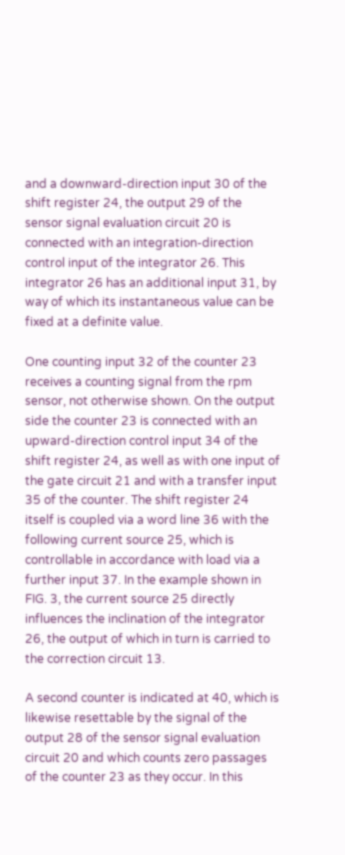and a downward-direction input 30 of the shift register 24, the output 29 of the sensor signal evaluation circuit 20 is connected with an integration-direction control input of the integrator 26. This integrator 26 has an additional input 31, by way of which its instantaneous value can be fixed at a definite value.

One counting input 32 of the counter 23 receives a counting signal from the rpm sensor, not otherwise shown. On the output side the counter 23 is connected with an upward-direction control input 34 of the shift register 24, as well as with one input of the gate circuit 21 and with a transfer input 35 of the counter. The shift register 24 itself is coupled via a word line 36 with the following current source 25, which is controllable in accordance with load via a further input 37. In the example shown in FIG. 3, the current source 25 directly influences the inclination of the integrator 26, the output of which in turn is carried to the correction circuit 13.

A second counter is indicated at 40, which is likewise resettable by the signal of the output 28 of the sensor signal evaluation circuit 20 and which counts zero passages of the counter 23 as they occur. In this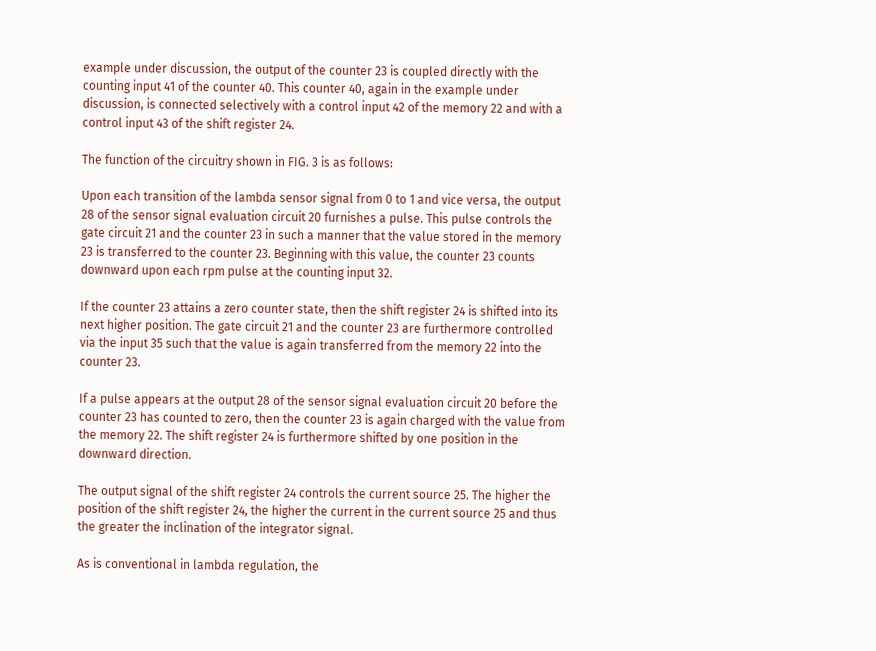example under discussion, the output of the counter 23 is coupled directly with the counting input 41 of the counter 40. This counter 40, again in the example under discussion, is connected selectively with a control input 42 of the memory 22 and with a control input 43 of the shift register 24.

The function of the circuitry shown in FIG. 3 is as follows:

Upon each transition of the lambda sensor signal from 0 to 1 and vice versa, the output 28 of the sensor signal evaluation circuit 20 furnishes a pulse. This pulse controls the gate circuit 21 and the counter 23 in such a manner that the value stored in the memory 23 is transferred to the counter 23. Beginning with this value, the counter 23 counts downward upon each rpm pulse at the counting input 32.

If the counter 23 attains a zero counter state, then the shift register 24 is shifted into its next higher position. The gate circuit 21 and the counter 23 are furthermore controlled via the input 35 such that the value is again transferred from the memory 22 into the counter 23.

If a pulse appears at the output 28 of the sensor signal evaluation circuit 20 before the counter 23 has counted to zero, then the counter 23 is again charged with the value from the memory 22. The shift register 24 is furthermore shifted by one position in the downward direction.

The output signal of the shift register 24 controls the current source 25. The higher the position of the shift register 24, the higher the current in the current source 25 and thus the greater the inclination of the integrator signal.

As is conventional in lambda regulation, the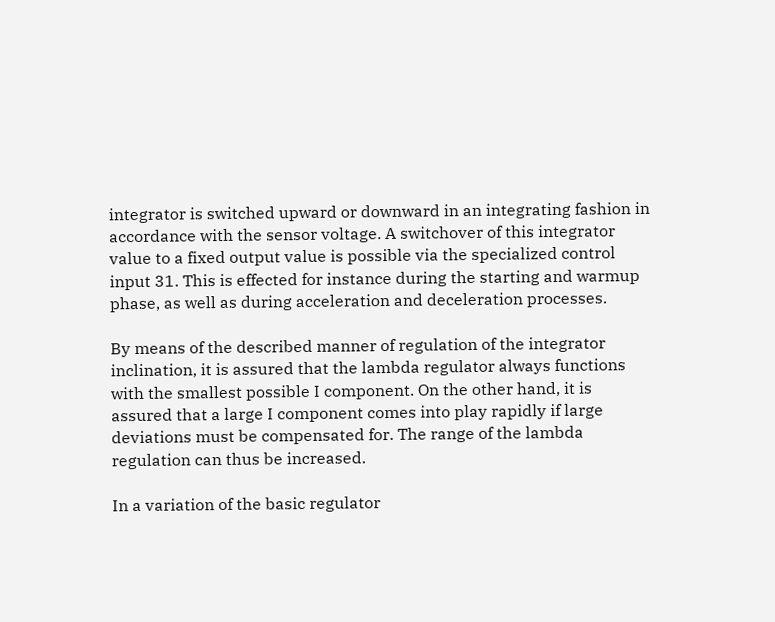integrator is switched upward or downward in an integrating fashion in accordance with the sensor voltage. A switchover of this integrator value to a fixed output value is possible via the specialized control input 31. This is effected for instance during the starting and warmup phase, as well as during acceleration and deceleration processes.

By means of the described manner of regulation of the integrator inclination, it is assured that the lambda regulator always functions with the smallest possible I component. On the other hand, it is assured that a large I component comes into play rapidly if large deviations must be compensated for. The range of the lambda regulation can thus be increased.

In a variation of the basic regulator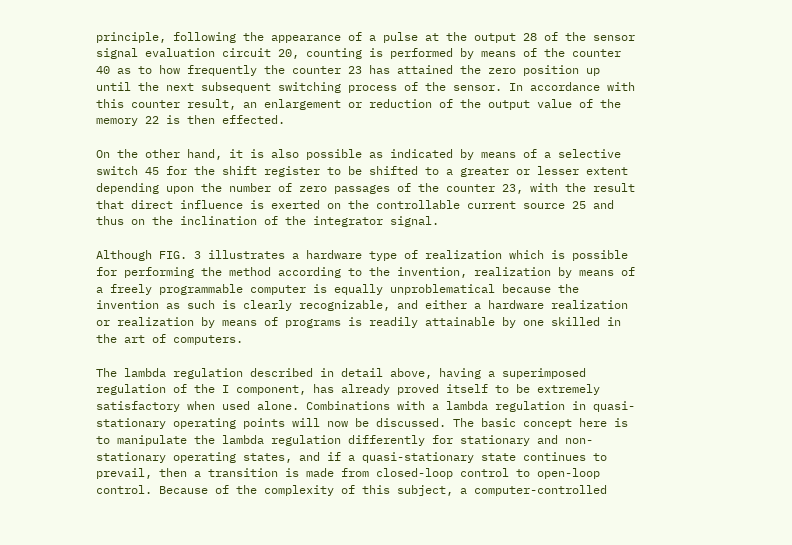principle, following the appearance of a pulse at the output 28 of the sensor signal evaluation circuit 20, counting is performed by means of the counter 40 as to how frequently the counter 23 has attained the zero position up until the next subsequent switching process of the sensor. In accordance with this counter result, an enlargement or reduction of the output value of the memory 22 is then effected.

On the other hand, it is also possible as indicated by means of a selective switch 45 for the shift register to be shifted to a greater or lesser extent depending upon the number of zero passages of the counter 23, with the result that direct influence is exerted on the controllable current source 25 and thus on the inclination of the integrator signal.

Although FIG. 3 illustrates a hardware type of realization which is possible for performing the method according to the invention, realization by means of a freely programmable computer is equally unproblematical because the invention as such is clearly recognizable, and either a hardware realization or realization by means of programs is readily attainable by one skilled in the art of computers.

The lambda regulation described in detail above, having a superimposed regulation of the I component, has already proved itself to be extremely satisfactory when used alone. Combinations with a lambda regulation in quasi-stationary operating points will now be discussed. The basic concept here is to manipulate the lambda regulation differently for stationary and non-stationary operating states, and if a quasi-stationary state continues to prevail, then a transition is made from closed-loop control to open-loop control. Because of the complexity of this subject, a computer-controlled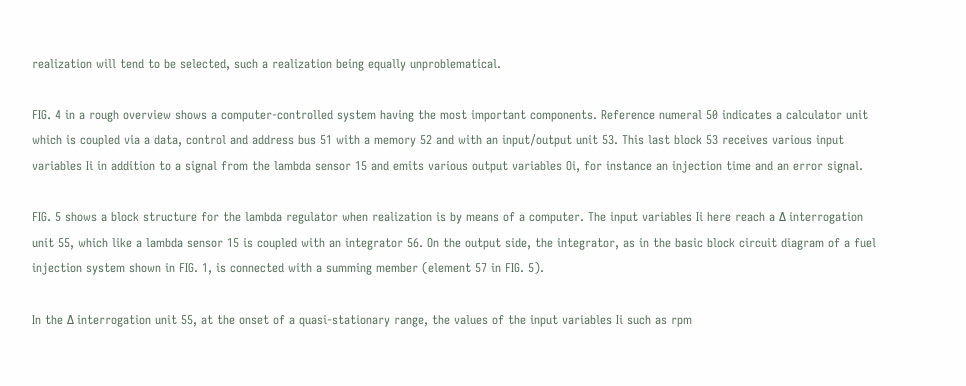realization will tend to be selected, such a realization being equally unproblematical.

FIG. 4 in a rough overview shows a computer-controlled system having the most important components. Reference numeral 50 indicates a calculator unit which is coupled via a data, control and address bus 51 with a memory 52 and with an input/output unit 53. This last block 53 receives various input variables Ii in addition to a signal from the lambda sensor 15 and emits various output variables Oi, for instance an injection time and an error signal.

FIG. 5 shows a block structure for the lambda regulator when realization is by means of a computer. The input variables Ii here reach a Δ interrogation unit 55, which like a lambda sensor 15 is coupled with an integrator 56. On the output side, the integrator, as in the basic block circuit diagram of a fuel injection system shown in FIG. 1, is connected with a summing member (element 57 in FIG. 5).

In the Δ interrogation unit 55, at the onset of a quasi-stationary range, the values of the input variables Ii such as rpm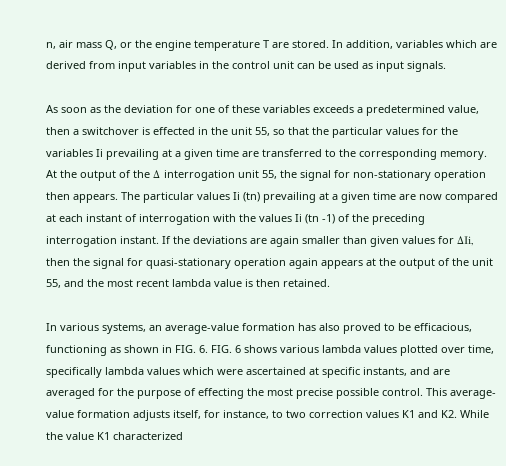n, air mass Q, or the engine temperature T are stored. In addition, variables which are derived from input variables in the control unit can be used as input signals.

As soon as the deviation for one of these variables exceeds a predetermined value, then a switchover is effected in the unit 55, so that the particular values for the variables Ii prevailing at a given time are transferred to the corresponding memory. At the output of the Δ interrogation unit 55, the signal for non-stationary operation then appears. The particular values Ii (tn) prevailing at a given time are now compared at each instant of interrogation with the values Ii (tn -1) of the preceding interrogation instant. If the deviations are again smaller than given values for ΔIi, then the signal for quasi-stationary operation again appears at the output of the unit 55, and the most recent lambda value is then retained.

In various systems, an average-value formation has also proved to be efficacious, functioning as shown in FIG. 6. FIG. 6 shows various lambda values plotted over time, specifically lambda values which were ascertained at specific instants, and are averaged for the purpose of effecting the most precise possible control. This average-value formation adjusts itself, for instance, to two correction values K1 and K2. While the value K1 characterized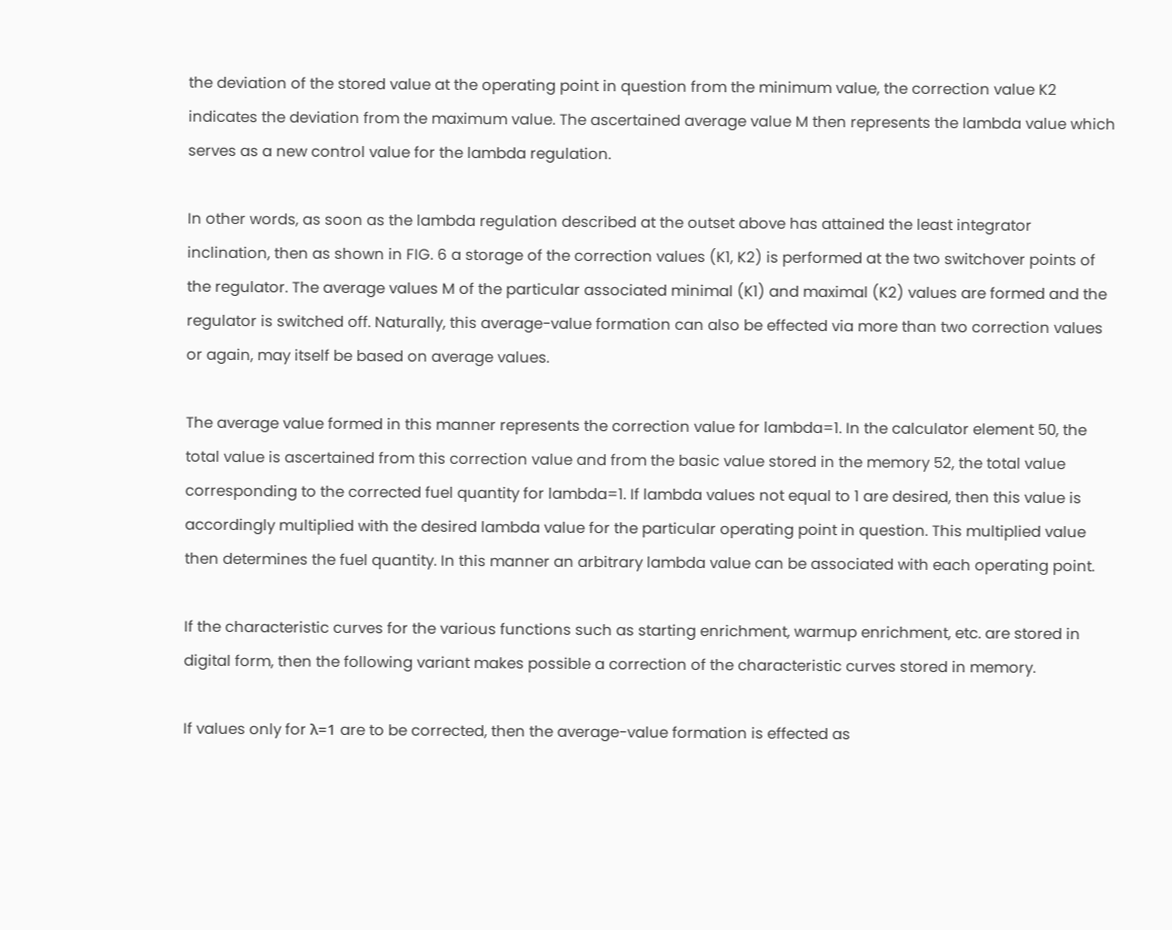the deviation of the stored value at the operating point in question from the minimum value, the correction value K2 indicates the deviation from the maximum value. The ascertained average value M then represents the lambda value which serves as a new control value for the lambda regulation.

In other words, as soon as the lambda regulation described at the outset above has attained the least integrator inclination, then as shown in FIG. 6 a storage of the correction values (K1, K2) is performed at the two switchover points of the regulator. The average values M of the particular associated minimal (K1) and maximal (K2) values are formed and the regulator is switched off. Naturally, this average-value formation can also be effected via more than two correction values or again, may itself be based on average values.

The average value formed in this manner represents the correction value for lambda=1. In the calculator element 50, the total value is ascertained from this correction value and from the basic value stored in the memory 52, the total value corresponding to the corrected fuel quantity for lambda=1. If lambda values not equal to 1 are desired, then this value is accordingly multiplied with the desired lambda value for the particular operating point in question. This multiplied value then determines the fuel quantity. In this manner an arbitrary lambda value can be associated with each operating point.

If the characteristic curves for the various functions such as starting enrichment, warmup enrichment, etc. are stored in digital form, then the following variant makes possible a correction of the characteristic curves stored in memory.

If values only for λ=1 are to be corrected, then the average-value formation is effected as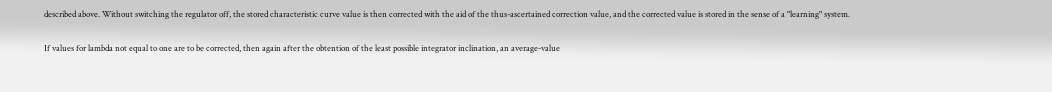described above. Without switching the regulator off, the stored characteristic curve value is then corrected with the aid of the thus-ascertained correction value, and the corrected value is stored in the sense of a "learning" system.

If values for lambda not equal to one are to be corrected, then again after the obtention of the least possible integrator inclination, an average-value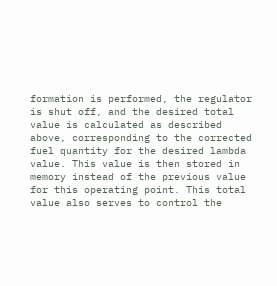formation is performed, the regulator is shut off, and the desired total value is calculated as described above, corresponding to the corrected fuel quantity for the desired lambda value. This value is then stored in memory instead of the previous value for this operating point. This total value also serves to control the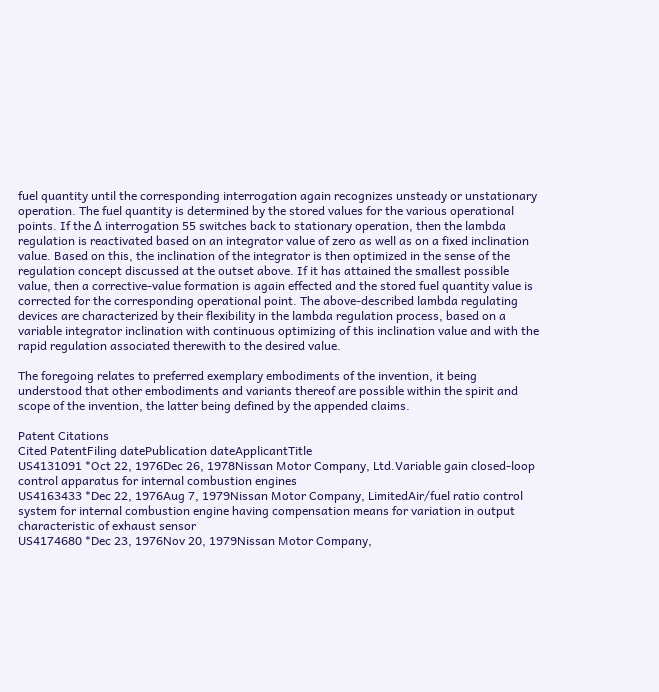fuel quantity until the corresponding interrogation again recognizes unsteady or unstationary operation. The fuel quantity is determined by the stored values for the various operational points. If the Δ interrogation 55 switches back to stationary operation, then the lambda regulation is reactivated based on an integrator value of zero as well as on a fixed inclination value. Based on this, the inclination of the integrator is then optimized in the sense of the regulation concept discussed at the outset above. If it has attained the smallest possible value, then a corrective-value formation is again effected and the stored fuel quantity value is corrected for the corresponding operational point. The above-described lambda regulating devices are characterized by their flexibility in the lambda regulation process, based on a variable integrator inclination with continuous optimizing of this inclination value and with the rapid regulation associated therewith to the desired value.

The foregoing relates to preferred exemplary embodiments of the invention, it being understood that other embodiments and variants thereof are possible within the spirit and scope of the invention, the latter being defined by the appended claims.

Patent Citations
Cited PatentFiling datePublication dateApplicantTitle
US4131091 *Oct 22, 1976Dec 26, 1978Nissan Motor Company, Ltd.Variable gain closed-loop control apparatus for internal combustion engines
US4163433 *Dec 22, 1976Aug 7, 1979Nissan Motor Company, LimitedAir/fuel ratio control system for internal combustion engine having compensation means for variation in output characteristic of exhaust sensor
US4174680 *Dec 23, 1976Nov 20, 1979Nissan Motor Company,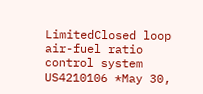LimitedClosed loop air-fuel ratio control system
US4210106 *May 30,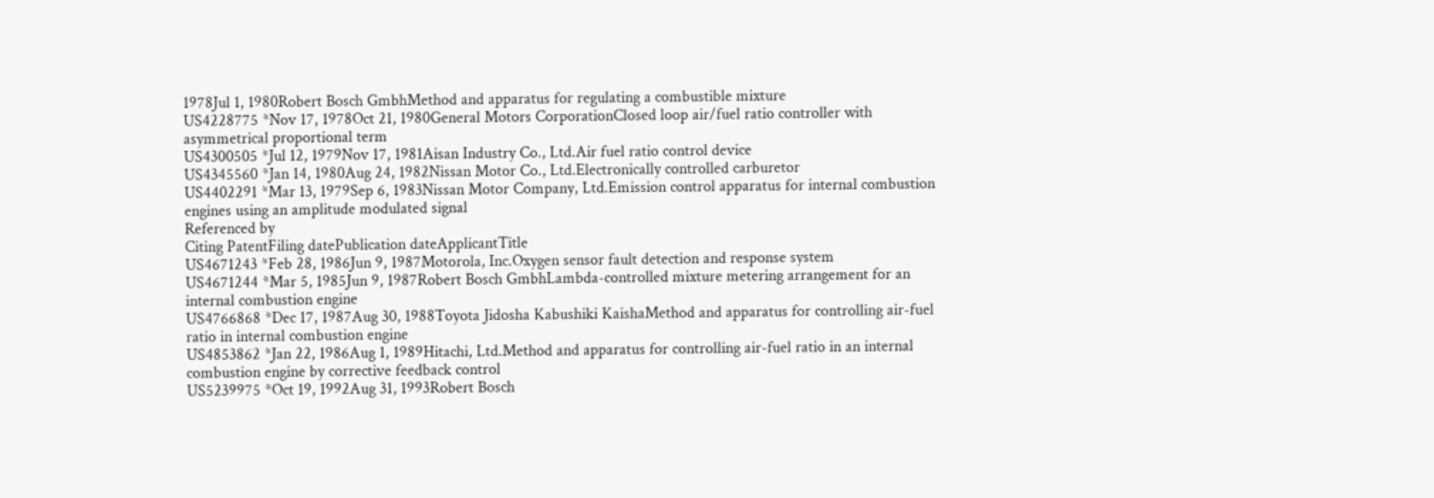1978Jul 1, 1980Robert Bosch GmbhMethod and apparatus for regulating a combustible mixture
US4228775 *Nov 17, 1978Oct 21, 1980General Motors CorporationClosed loop air/fuel ratio controller with asymmetrical proportional term
US4300505 *Jul 12, 1979Nov 17, 1981Aisan Industry Co., Ltd.Air fuel ratio control device
US4345560 *Jan 14, 1980Aug 24, 1982Nissan Motor Co., Ltd.Electronically controlled carburetor
US4402291 *Mar 13, 1979Sep 6, 1983Nissan Motor Company, Ltd.Emission control apparatus for internal combustion engines using an amplitude modulated signal
Referenced by
Citing PatentFiling datePublication dateApplicantTitle
US4671243 *Feb 28, 1986Jun 9, 1987Motorola, Inc.Oxygen sensor fault detection and response system
US4671244 *Mar 5, 1985Jun 9, 1987Robert Bosch GmbhLambda-controlled mixture metering arrangement for an internal combustion engine
US4766868 *Dec 17, 1987Aug 30, 1988Toyota Jidosha Kabushiki KaishaMethod and apparatus for controlling air-fuel ratio in internal combustion engine
US4853862 *Jan 22, 1986Aug 1, 1989Hitachi, Ltd.Method and apparatus for controlling air-fuel ratio in an internal combustion engine by corrective feedback control
US5239975 *Oct 19, 1992Aug 31, 1993Robert Bosch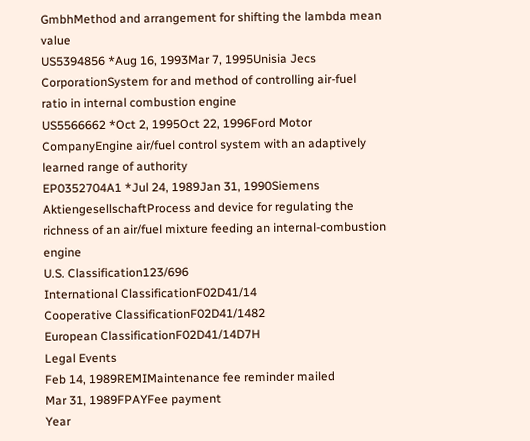GmbhMethod and arrangement for shifting the lambda mean value
US5394856 *Aug 16, 1993Mar 7, 1995Unisia Jecs CorporationSystem for and method of controlling air-fuel ratio in internal combustion engine
US5566662 *Oct 2, 1995Oct 22, 1996Ford Motor CompanyEngine air/fuel control system with an adaptively learned range of authority
EP0352704A1 *Jul 24, 1989Jan 31, 1990Siemens AktiengesellschaftProcess and device for regulating the richness of an air/fuel mixture feeding an internal-combustion engine
U.S. Classification123/696
International ClassificationF02D41/14
Cooperative ClassificationF02D41/1482
European ClassificationF02D41/14D7H
Legal Events
Feb 14, 1989REMIMaintenance fee reminder mailed
Mar 31, 1989FPAYFee payment
Year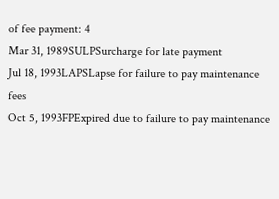of fee payment: 4
Mar 31, 1989SULPSurcharge for late payment
Jul 18, 1993LAPSLapse for failure to pay maintenance fees
Oct 5, 1993FPExpired due to failure to pay maintenance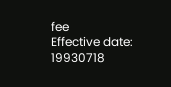fee
Effective date: 19930718